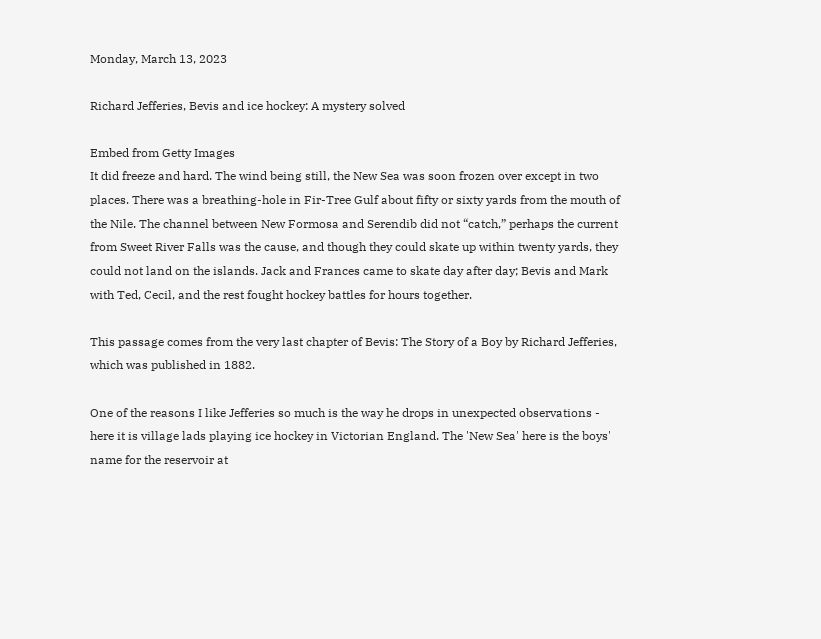Monday, March 13, 2023

Richard Jefferies, Bevis and ice hockey: A mystery solved

Embed from Getty Images
It did freeze and hard. The wind being still, the New Sea was soon frozen over except in two places. There was a breathing-hole in Fir-Tree Gulf about fifty or sixty yards from the mouth of the Nile. The channel between New Formosa and Serendib did not “catch,” perhaps the current from Sweet River Falls was the cause, and though they could skate up within twenty yards, they could not land on the islands. Jack and Frances came to skate day after day; Bevis and Mark with Ted, Cecil, and the rest fought hockey battles for hours together.

This passage comes from the very last chapter of Bevis: The Story of a Boy by Richard Jefferies, which was published in 1882.

One of the reasons I like Jefferies so much is the way he drops in unexpected observations - here it is village lads playing ice hockey in Victorian England. The 'New Sea' here is the boys' name for the reservoir at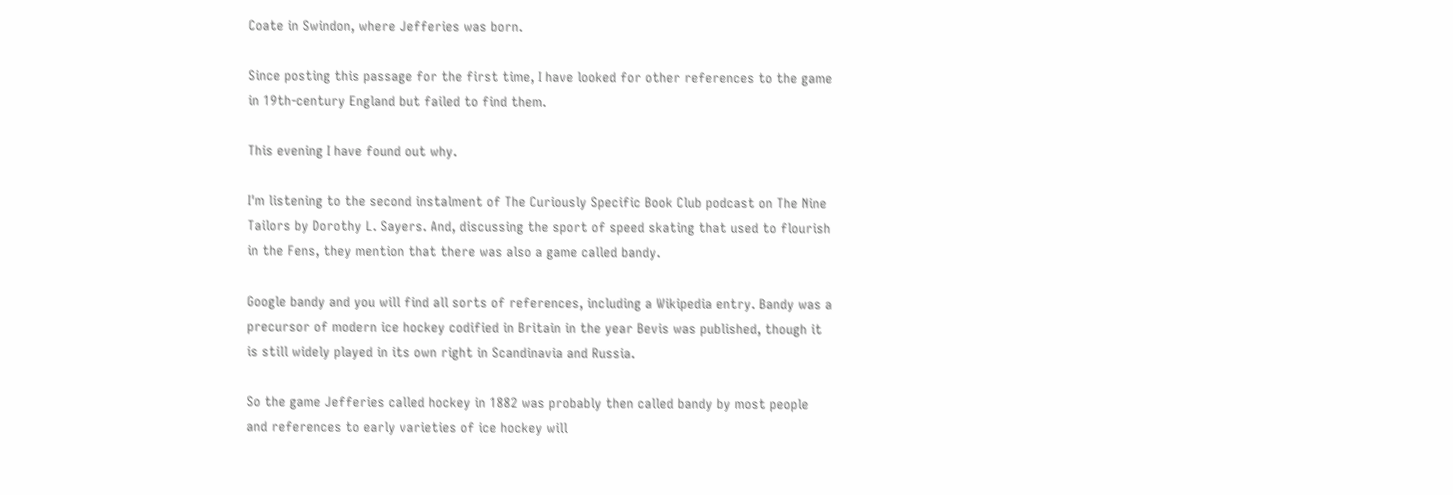Coate in Swindon, where Jefferies was born.

Since posting this passage for the first time, I have looked for other references to the game in 19th-century England but failed to find them.

This evening I have found out why.

I'm listening to the second instalment of The Curiously Specific Book Club podcast on The Nine Tailors by Dorothy L. Sayers. And, discussing the sport of speed skating that used to flourish in the Fens, they mention that there was also a game called bandy.

Google bandy and you will find all sorts of references, including a Wikipedia entry. Bandy was a precursor of modern ice hockey codified in Britain in the year Bevis was published, though it is still widely played in its own right in Scandinavia and Russia.

So the game Jefferies called hockey in 1882 was probably then called bandy by most people and references to early varieties of ice hockey will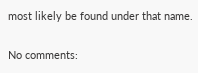most likely be found under that name.

No comments: